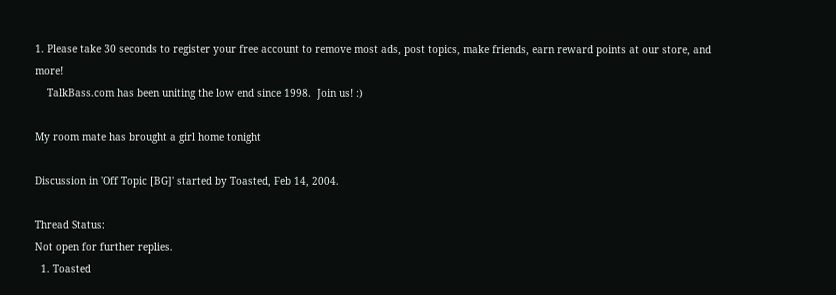1. Please take 30 seconds to register your free account to remove most ads, post topics, make friends, earn reward points at our store, and more!
    TalkBass.com has been uniting the low end since 1998.  Join us! :)

My room mate has brought a girl home tonight

Discussion in 'Off Topic [BG]' started by Toasted, Feb 14, 2004.

Thread Status:
Not open for further replies.
  1. Toasted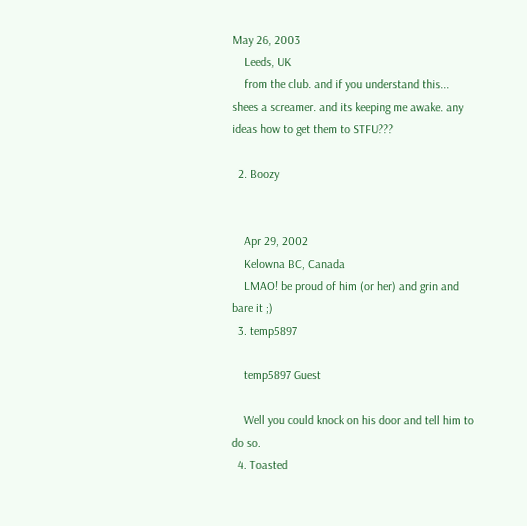May 26, 2003
    Leeds, UK
    from the club. and if you understand this... shees a screamer. and its keeping me awake. any ideas how to get them to STFU???

  2. Boozy


    Apr 29, 2002
    Kelowna BC, Canada
    LMAO! be proud of him (or her) and grin and bare it ;)
  3. temp5897

    temp5897 Guest

    Well you could knock on his door and tell him to do so.
  4. Toasted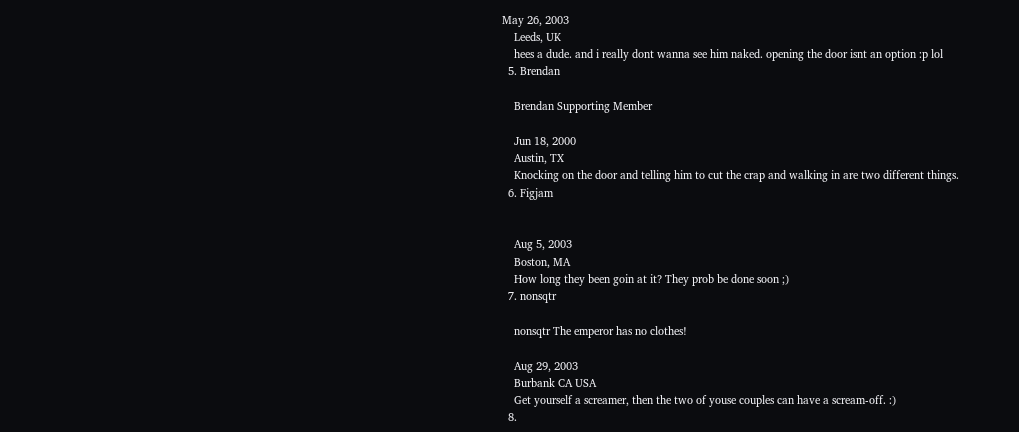May 26, 2003
    Leeds, UK
    hees a dude. and i really dont wanna see him naked. opening the door isnt an option :p lol
  5. Brendan

    Brendan Supporting Member

    Jun 18, 2000
    Austin, TX
    Knocking on the door and telling him to cut the crap and walking in are two different things.
  6. Figjam


    Aug 5, 2003
    Boston, MA
    How long they been goin at it? They prob be done soon ;)
  7. nonsqtr

    nonsqtr The emperor has no clothes!

    Aug 29, 2003
    Burbank CA USA
    Get yourself a screamer, then the two of youse couples can have a scream-off. :)
  8.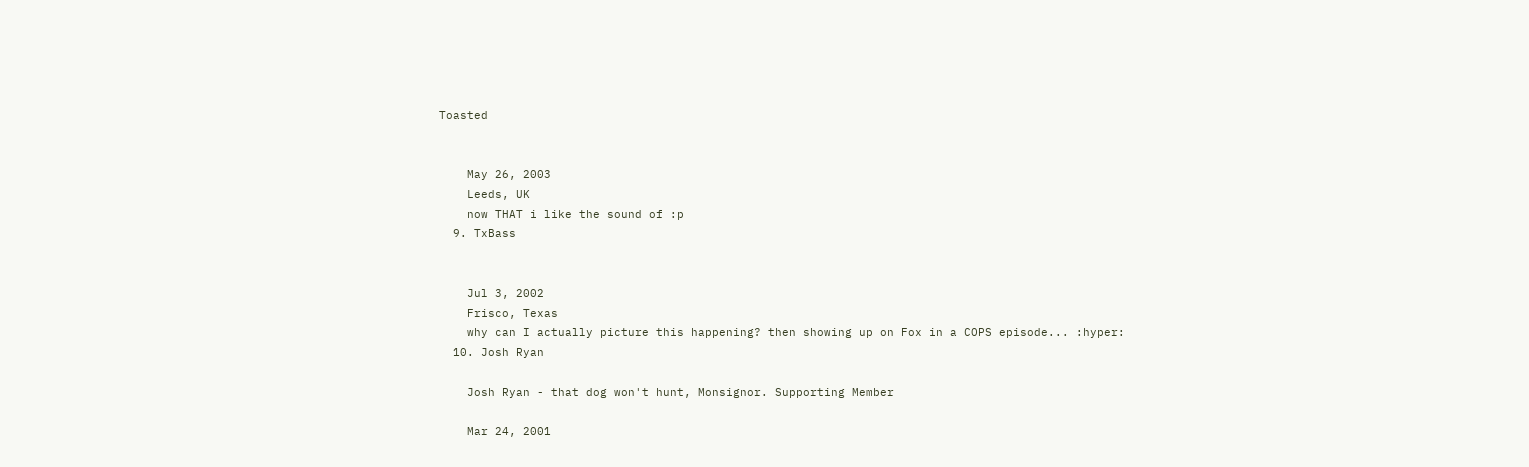Toasted


    May 26, 2003
    Leeds, UK
    now THAT i like the sound of :p
  9. TxBass


    Jul 3, 2002
    Frisco, Texas
    why can I actually picture this happening? then showing up on Fox in a COPS episode... :hyper:
  10. Josh Ryan

    Josh Ryan - that dog won't hunt, Monsignor. Supporting Member

    Mar 24, 2001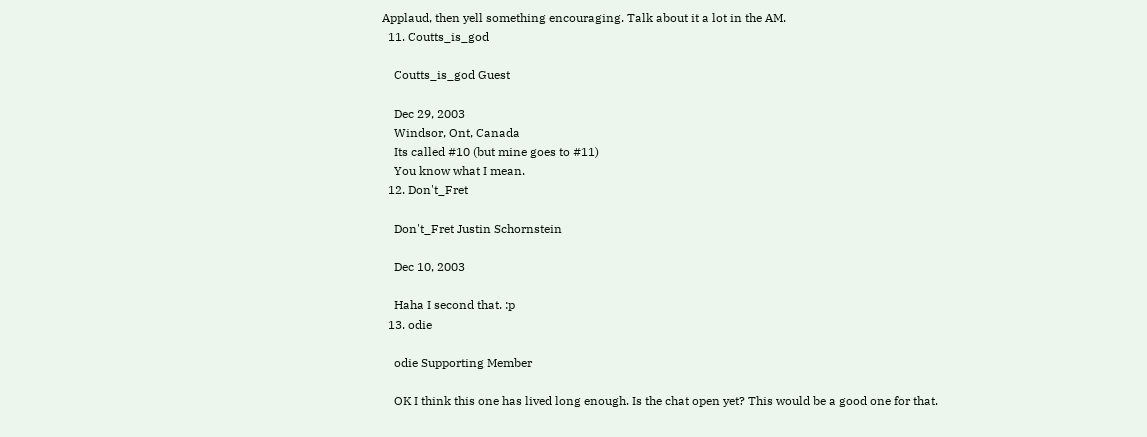Applaud, then yell something encouraging. Talk about it a lot in the AM.
  11. Coutts_is_god

    Coutts_is_god Guest

    Dec 29, 2003
    Windsor, Ont, Canada
    Its called #10 (but mine goes to #11)
    You know what I mean.
  12. Don't_Fret

    Don't_Fret Justin Schornstein

    Dec 10, 2003

    Haha I second that. :p
  13. odie

    odie Supporting Member

    OK I think this one has lived long enough. Is the chat open yet? This would be a good one for that.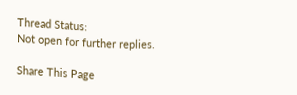Thread Status:
Not open for further replies.

Share This Page